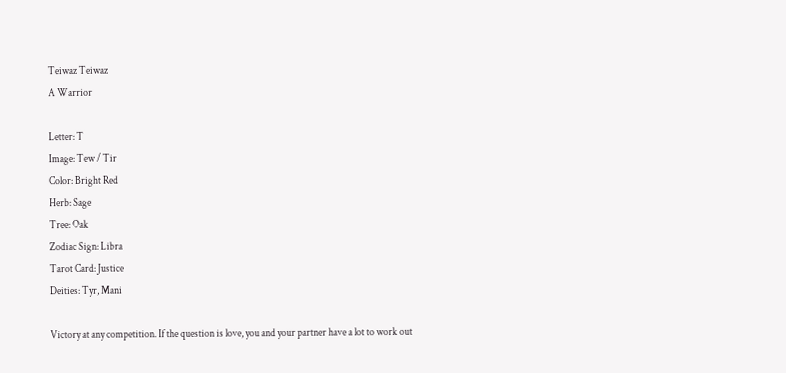Teiwaz Teiwaz
A Warrior

Letter: T
Image: Tew / Tir
Color: Bright Red
Herb: Sage
Tree: Oak
Zodiac Sign: Libra
Tarot Card: Justice
Deities: Tyr, Mani

Victory at any competition. If the question is love, you and your partner have a lot to work out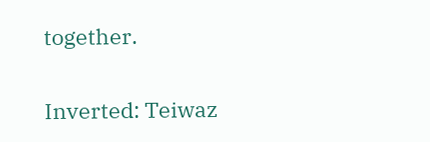together.

Inverted: Teiwaz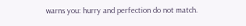warns you: hurry and perfection do not match.